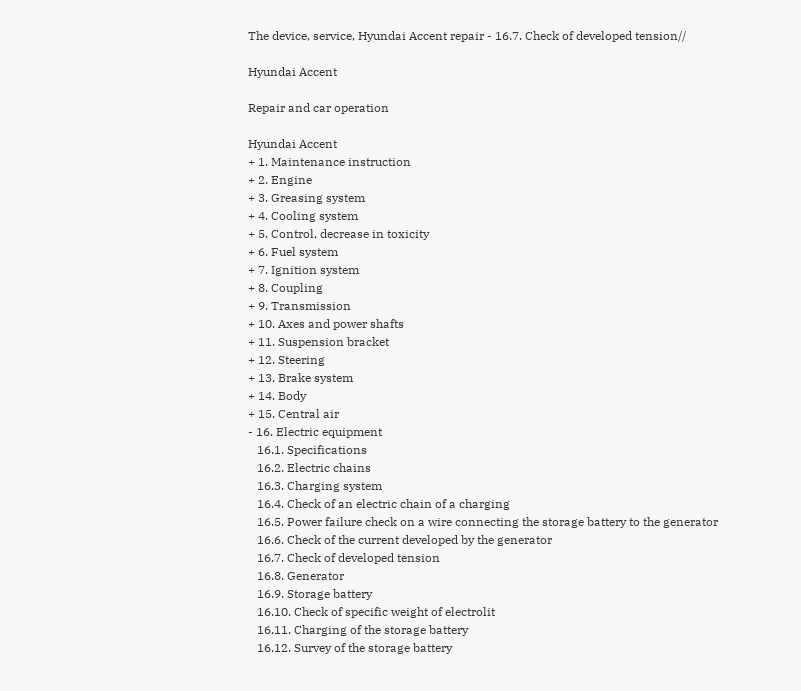The device, service, Hyundai Accent repair - 16.7. Check of developed tension//

Hyundai Accent

Repair and car operation

Hyundai Accent
+ 1. Maintenance instruction
+ 2. Engine
+ 3. Greasing system
+ 4. Cooling system
+ 5. Control, decrease in toxicity
+ 6. Fuel system
+ 7. Ignition system
+ 8. Coupling
+ 9. Transmission
+ 10. Axes and power shafts
+ 11. Suspension bracket
+ 12. Steering
+ 13. Brake system
+ 14. Body
+ 15. Central air
- 16. Electric equipment
   16.1. Specifications
   16.2. Electric chains
   16.3. Charging system
   16.4. Check of an electric chain of a charging
   16.5. Power failure check on a wire connecting the storage battery to the generator
   16.6. Check of the current developed by the generator
   16.7. Check of developed tension
   16.8. Generator
   16.9. Storage battery
   16.10. Check of specific weight of electrolit
   16.11. Charging of the storage battery
   16.12. Survey of the storage battery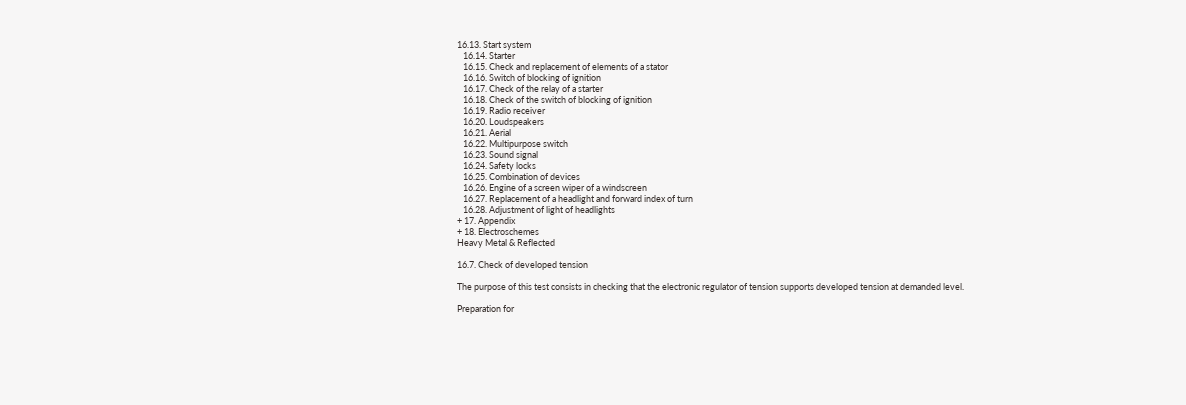16.13. Start system
   16.14. Starter
   16.15. Check and replacement of elements of a stator
   16.16. Switch of blocking of ignition
   16.17. Check of the relay of a starter
   16.18. Check of the switch of blocking of ignition
   16.19. Radio receiver
   16.20. Loudspeakers
   16.21. Aerial
   16.22. Multipurpose switch
   16.23. Sound signal
   16.24. Safety locks
   16.25. Combination of devices
   16.26. Engine of a screen wiper of a windscreen
   16.27. Replacement of a headlight and forward index of turn
   16.28. Adjustment of light of headlights
+ 17. Appendix
+ 18. Electroschemes
Heavy Metal & Reflected

16.7. Check of developed tension

The purpose of this test consists in checking that the electronic regulator of tension supports developed tension at demanded level.

Preparation for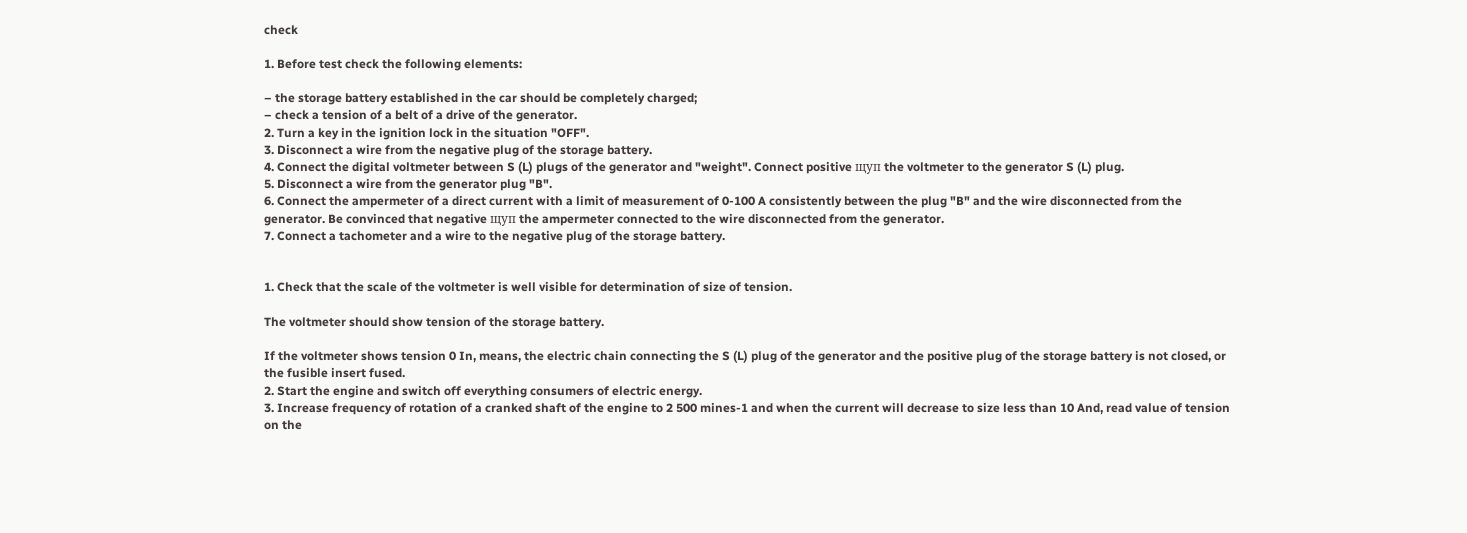check

1. Before test check the following elements:

– the storage battery established in the car should be completely charged;
– check a tension of a belt of a drive of the generator.
2. Turn a key in the ignition lock in the situation "OFF".
3. Disconnect a wire from the negative plug of the storage battery.
4. Connect the digital voltmeter between S (L) plugs of the generator and "weight". Connect positive щуп the voltmeter to the generator S (L) plug.
5. Disconnect a wire from the generator plug "B".
6. Connect the ampermeter of a direct current with a limit of measurement of 0-100 A consistently between the plug "B" and the wire disconnected from the generator. Be convinced that negative щуп the ampermeter connected to the wire disconnected from the generator.
7. Connect a tachometer and a wire to the negative plug of the storage battery.


1. Check that the scale of the voltmeter is well visible for determination of size of tension.

The voltmeter should show tension of the storage battery.

If the voltmeter shows tension 0 In, means, the electric chain connecting the S (L) plug of the generator and the positive plug of the storage battery is not closed, or the fusible insert fused.
2. Start the engine and switch off everything consumers of electric energy.
3. Increase frequency of rotation of a cranked shaft of the engine to 2 500 mines-1 and when the current will decrease to size less than 10 And, read value of tension on the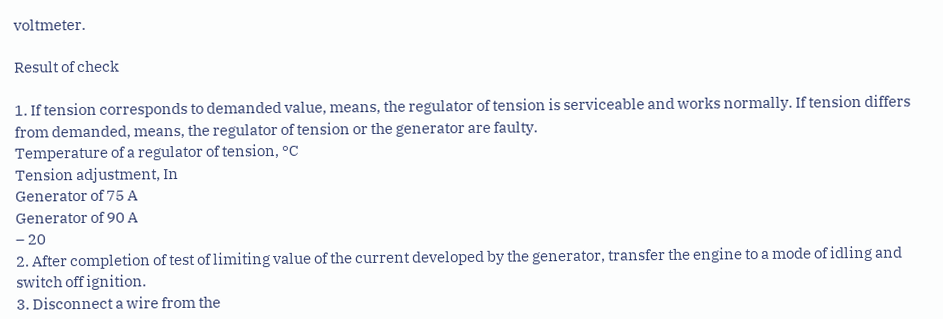voltmeter.

Result of check

1. If tension corresponds to demanded value, means, the regulator of tension is serviceable and works normally. If tension differs from demanded, means, the regulator of tension or the generator are faulty.
Temperature of a regulator of tension, °C
Tension adjustment, In
Generator of 75 A
Generator of 90 A
– 20
2. After completion of test of limiting value of the current developed by the generator, transfer the engine to a mode of idling and switch off ignition.
3. Disconnect a wire from the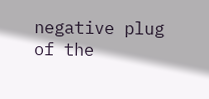negative plug of the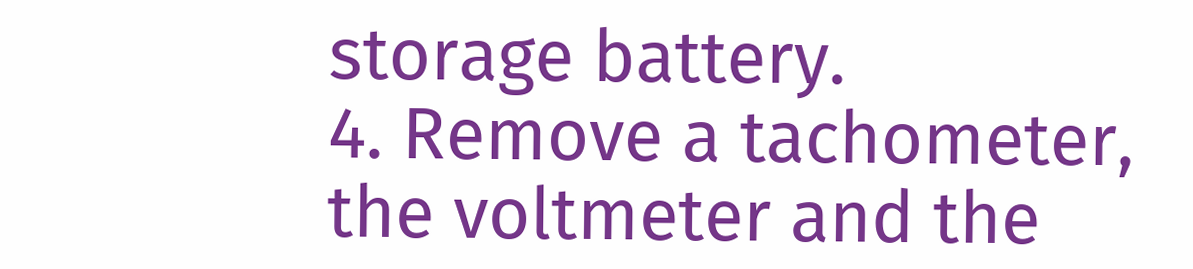storage battery.
4. Remove a tachometer, the voltmeter and the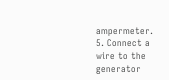ampermeter.
5. Connect a wire to the generator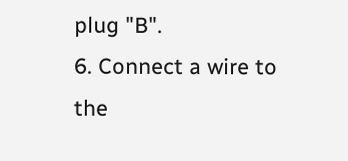plug "B".
6. Connect a wire to the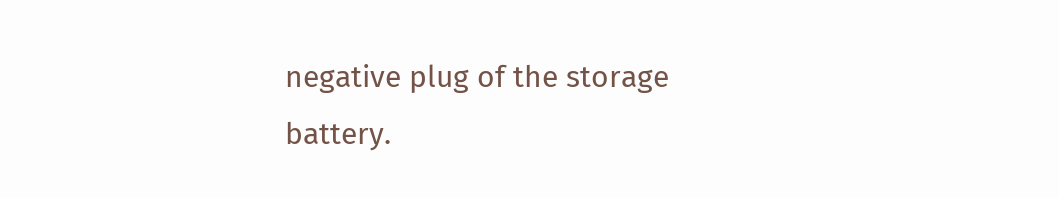negative plug of the storage battery.